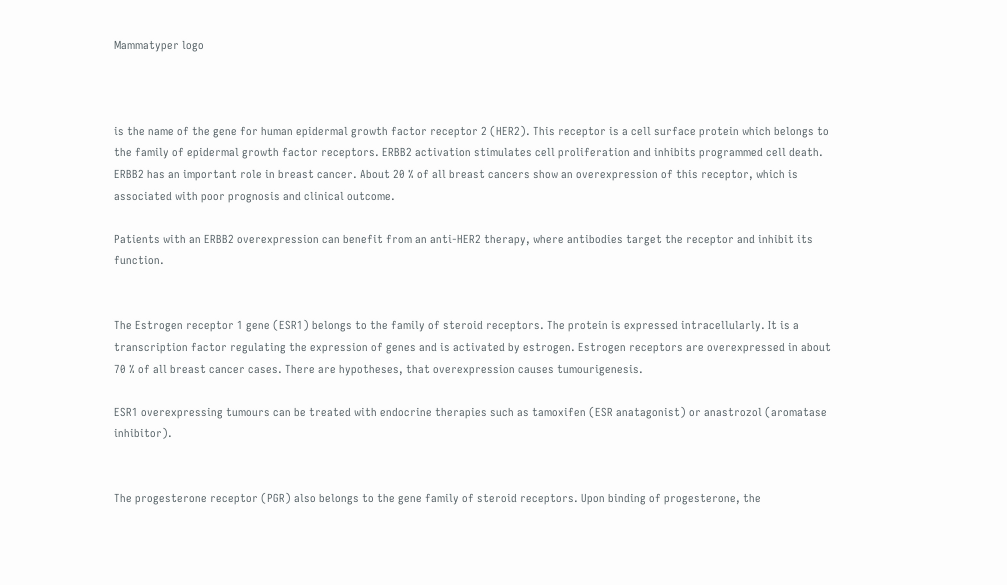Mammatyper logo



is the name of the gene for human epidermal growth factor receptor 2 (HER2). This receptor is a cell surface protein which belongs to the family of epidermal growth factor receptors. ERBB2 activation stimulates cell proliferation and inhibits programmed cell death. ERBB2 has an important role in breast cancer. About 20 % of all breast cancers show an overexpression of this receptor, which is associated with poor prognosis and clinical outcome.

Patients with an ERBB2 overexpression can benefit from an anti-HER2 therapy, where antibodies target the receptor and inhibit its function.


The Estrogen receptor 1 gene (ESR1) belongs to the family of steroid receptors. The protein is expressed intracellularly. It is a transcription factor regulating the expression of genes and is activated by estrogen. Estrogen receptors are overexpressed in about 70 % of all breast cancer cases. There are hypotheses, that overexpression causes tumourigenesis.

ESR1 overexpressing tumours can be treated with endocrine therapies such as tamoxifen (ESR anatagonist) or anastrozol (aromatase inhibitor).


The progesterone receptor (PGR) also belongs to the gene family of steroid receptors. Upon binding of progesterone, the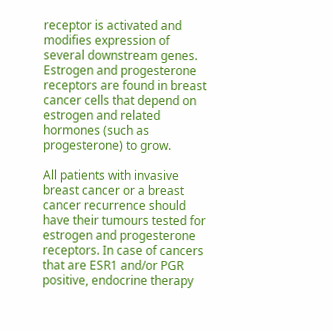receptor is activated and modifies expression of several downstream genes. Estrogen and progesterone receptors are found in breast cancer cells that depend on estrogen and related hormones (such as progesterone) to grow.

All patients with invasive breast cancer or a breast cancer recurrence should have their tumours tested for estrogen and progesterone receptors. In case of cancers that are ESR1 and/or PGR positive, endocrine therapy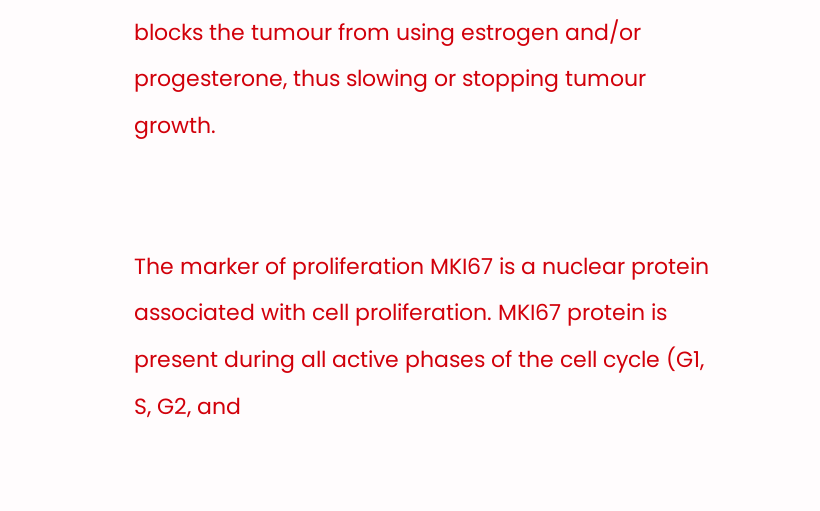blocks the tumour from using estrogen and/or progesterone, thus slowing or stopping tumour growth.


The marker of proliferation MKI67 is a nuclear protein associated with cell proliferation. MKI67 protein is present during all active phases of the cell cycle (G1, S, G2, and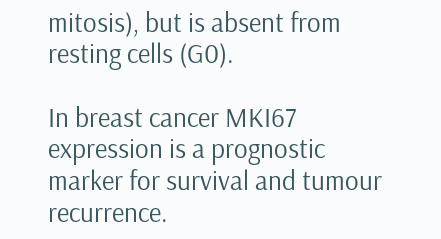mitosis), but is absent from resting cells (G0).

In breast cancer MKI67 expression is a prognostic marker for survival and tumour recurrence.